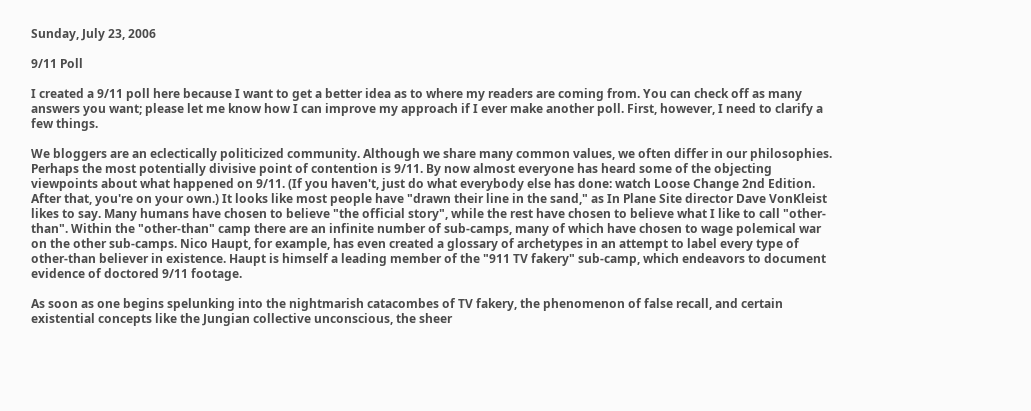Sunday, July 23, 2006

9/11 Poll

I created a 9/11 poll here because I want to get a better idea as to where my readers are coming from. You can check off as many answers you want; please let me know how I can improve my approach if I ever make another poll. First, however, I need to clarify a few things.

We bloggers are an eclectically politicized community. Although we share many common values, we often differ in our philosophies. Perhaps the most potentially divisive point of contention is 9/11. By now almost everyone has heard some of the objecting viewpoints about what happened on 9/11. (If you haven't, just do what everybody else has done: watch Loose Change 2nd Edition. After that, you're on your own.) It looks like most people have "drawn their line in the sand," as In Plane Site director Dave VonKleist likes to say. Many humans have chosen to believe "the official story", while the rest have chosen to believe what I like to call "other-than". Within the "other-than" camp there are an infinite number of sub-camps, many of which have chosen to wage polemical war on the other sub-camps. Nico Haupt, for example, has even created a glossary of archetypes in an attempt to label every type of other-than believer in existence. Haupt is himself a leading member of the "911 TV fakery" sub-camp, which endeavors to document evidence of doctored 9/11 footage.

As soon as one begins spelunking into the nightmarish catacombes of TV fakery, the phenomenon of false recall, and certain existential concepts like the Jungian collective unconscious, the sheer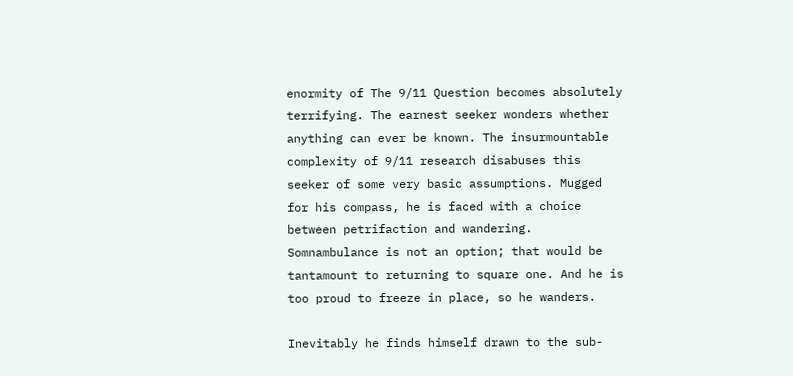enormity of The 9/11 Question becomes absolutely terrifying. The earnest seeker wonders whether anything can ever be known. The insurmountable complexity of 9/11 research disabuses this seeker of some very basic assumptions. Mugged for his compass, he is faced with a choice between petrifaction and wandering. Somnambulance is not an option; that would be tantamount to returning to square one. And he is too proud to freeze in place, so he wanders.

Inevitably he finds himself drawn to the sub-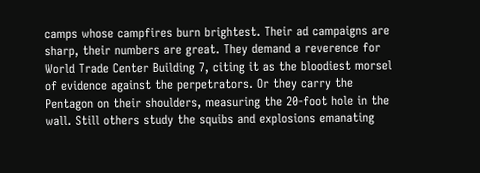camps whose campfires burn brightest. Their ad campaigns are sharp, their numbers are great. They demand a reverence for World Trade Center Building 7, citing it as the bloodiest morsel of evidence against the perpetrators. Or they carry the Pentagon on their shoulders, measuring the 20-foot hole in the wall. Still others study the squibs and explosions emanating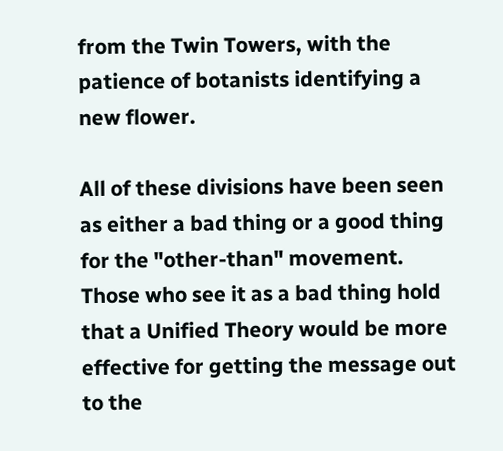from the Twin Towers, with the patience of botanists identifying a new flower.

All of these divisions have been seen as either a bad thing or a good thing for the "other-than" movement. Those who see it as a bad thing hold that a Unified Theory would be more effective for getting the message out to the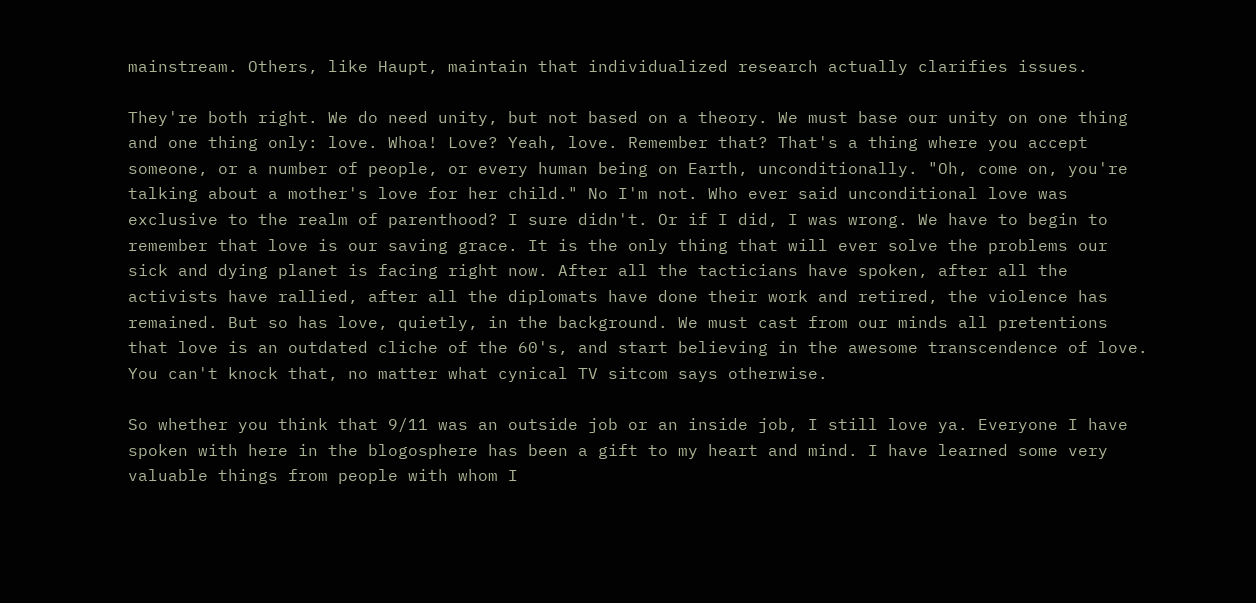mainstream. Others, like Haupt, maintain that individualized research actually clarifies issues.

They're both right. We do need unity, but not based on a theory. We must base our unity on one thing and one thing only: love. Whoa! Love? Yeah, love. Remember that? That's a thing where you accept someone, or a number of people, or every human being on Earth, unconditionally. "Oh, come on, you're talking about a mother's love for her child." No I'm not. Who ever said unconditional love was exclusive to the realm of parenthood? I sure didn't. Or if I did, I was wrong. We have to begin to remember that love is our saving grace. It is the only thing that will ever solve the problems our sick and dying planet is facing right now. After all the tacticians have spoken, after all the activists have rallied, after all the diplomats have done their work and retired, the violence has remained. But so has love, quietly, in the background. We must cast from our minds all pretentions that love is an outdated cliche of the 60's, and start believing in the awesome transcendence of love. You can't knock that, no matter what cynical TV sitcom says otherwise.

So whether you think that 9/11 was an outside job or an inside job, I still love ya. Everyone I have spoken with here in the blogosphere has been a gift to my heart and mind. I have learned some very valuable things from people with whom I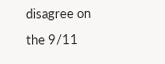disagree on the 9/11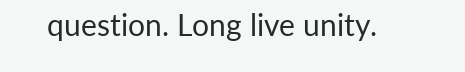question. Long live unity.